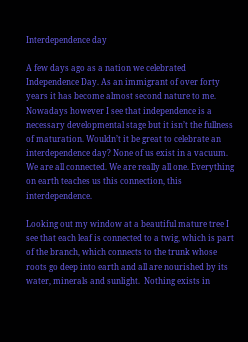Interdependence day

A few days ago as a nation we celebrated Independence Day. As an immigrant of over forty years it has become almost second nature to me. Nowadays however I see that independence is a necessary developmental stage but it isn’t the fullness of maturation. Wouldn’t it be great to celebrate an interdependence day? None of us exist in a vacuum. We are all connected. We are really all one. Everything on earth teaches us this connection, this interdependence.

Looking out my window at a beautiful mature tree I see that each leaf is connected to a twig, which is part of the branch, which connects to the trunk whose roots go deep into earth and all are nourished by its water, minerals and sunlight.  Nothing exists in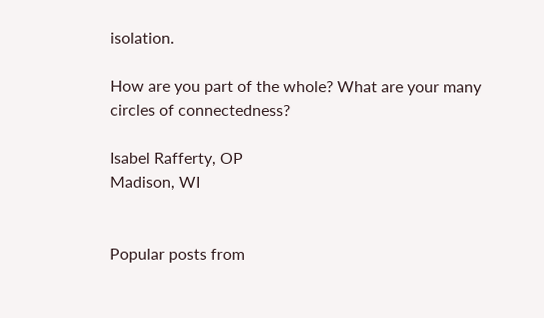isolation.

How are you part of the whole? What are your many circles of connectedness?

Isabel Rafferty, OP
Madison, WI


Popular posts from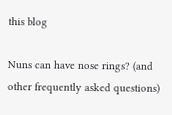this blog

Nuns can have nose rings? (and other frequently asked questions)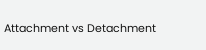Attachment vs Detachment